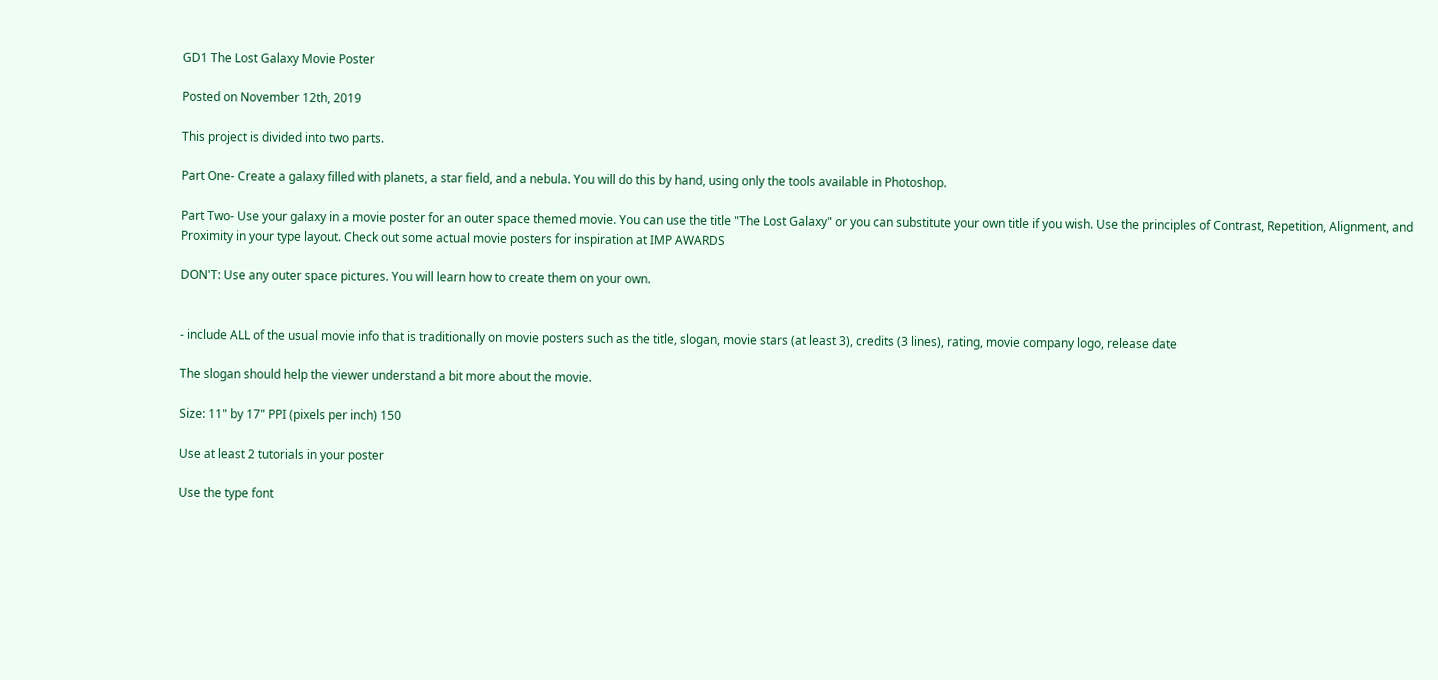GD1 The Lost Galaxy Movie Poster

Posted on November 12th, 2019

This project is divided into two parts.

Part One- Create a galaxy filled with planets, a star field, and a nebula. You will do this by hand, using only the tools available in Photoshop.

Part Two- Use your galaxy in a movie poster for an outer space themed movie. You can use the title "The Lost Galaxy" or you can substitute your own title if you wish. Use the principles of Contrast, Repetition, Alignment, and Proximity in your type layout. Check out some actual movie posters for inspiration at IMP AWARDS

DON'T: Use any outer space pictures. You will learn how to create them on your own.


- include ALL of the usual movie info that is traditionally on movie posters such as the title, slogan, movie stars (at least 3), credits (3 lines), rating, movie company logo, release date

The slogan should help the viewer understand a bit more about the movie.

Size: 11" by 17" PPI (pixels per inch) 150

Use at least 2 tutorials in your poster

Use the type font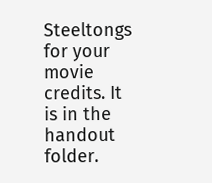Steeltongs for your movie credits. It is in the handout folder.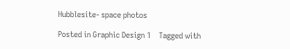Hubblesite- space photos

Posted in Graphic Design 1    Tagged with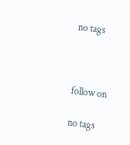no tags



follow on

no tags